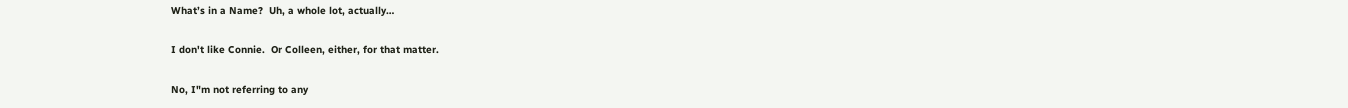What’s in a Name?  Uh, a whole lot, actually…

I don't like Connie.  Or Colleen, either, for that matter.

No, I"m not referring to any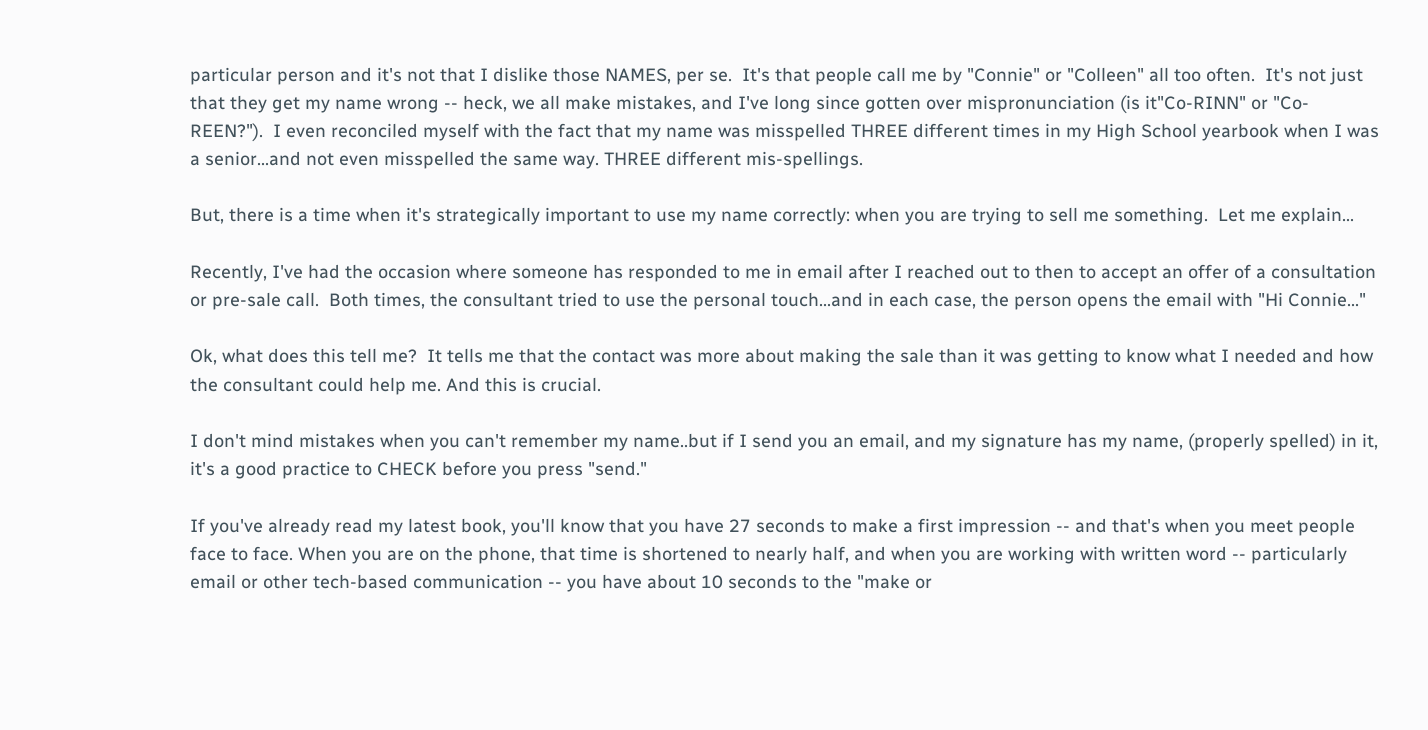particular person and it's not that I dislike those NAMES, per se.  It's that people call me by "Connie" or "Colleen" all too often.  It's not just that they get my name wrong -- heck, we all make mistakes, and I've long since gotten over mispronunciation (is it"Co-RINN" or "Co-REEN?").  I even reconciled myself with the fact that my name was misspelled THREE different times in my High School yearbook when I was a senior...and not even misspelled the same way. THREE different mis-spellings.

But, there is a time when it's strategically important to use my name correctly: when you are trying to sell me something.  Let me explain...

Recently, I've had the occasion where someone has responded to me in email after I reached out to then to accept an offer of a consultation or pre-sale call.  Both times, the consultant tried to use the personal touch...and in each case, the person opens the email with "Hi Connie..."

Ok, what does this tell me?  It tells me that the contact was more about making the sale than it was getting to know what I needed and how the consultant could help me. And this is crucial.

I don't mind mistakes when you can't remember my name..but if I send you an email, and my signature has my name, (properly spelled) in it, it's a good practice to CHECK before you press "send."

If you've already read my latest book, you'll know that you have 27 seconds to make a first impression -- and that's when you meet people face to face. When you are on the phone, that time is shortened to nearly half, and when you are working with written word -- particularly email or other tech-based communication -- you have about 10 seconds to the "make or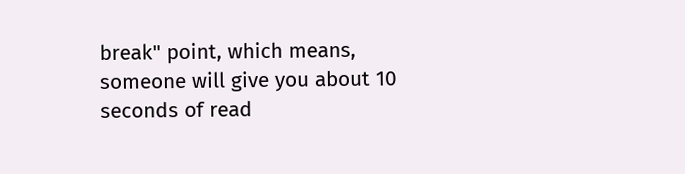break" point, which means, someone will give you about 10 seconds of read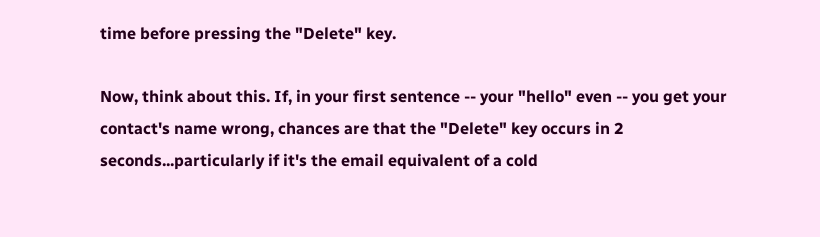time before pressing the "Delete" key.

Now, think about this. If, in your first sentence -- your "hello" even -- you get your contact's name wrong, chances are that the "Delete" key occurs in 2 seconds...particularly if it's the email equivalent of a cold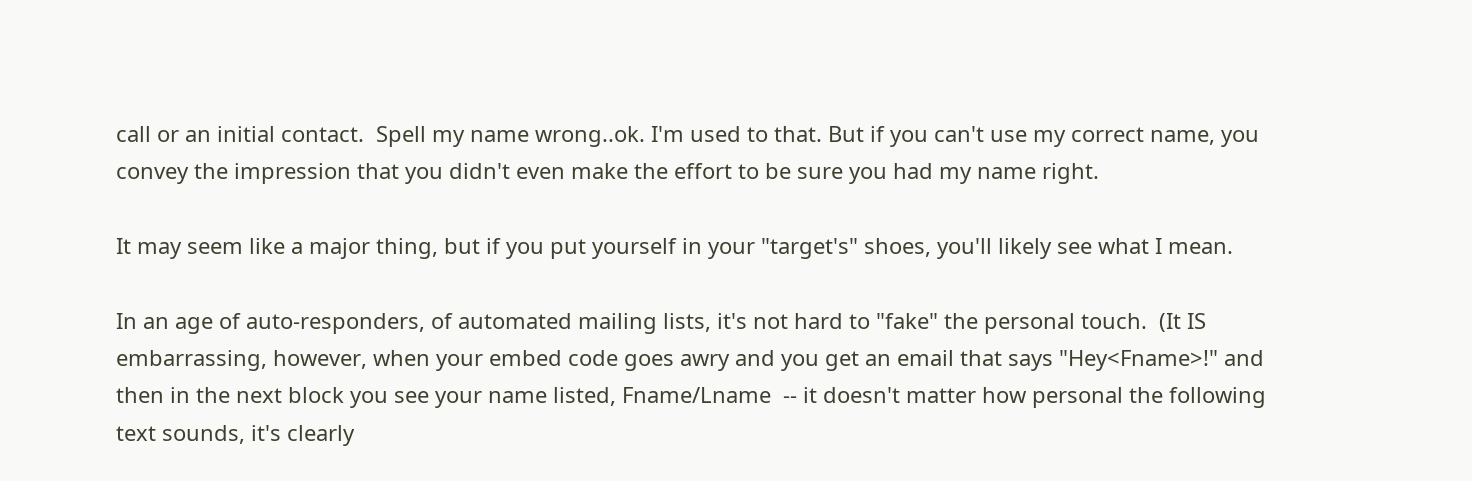call or an initial contact.  Spell my name wrong..ok. I'm used to that. But if you can't use my correct name, you convey the impression that you didn't even make the effort to be sure you had my name right.

It may seem like a major thing, but if you put yourself in your "target's" shoes, you'll likely see what I mean.

In an age of auto-responders, of automated mailing lists, it's not hard to "fake" the personal touch.  (It IS embarrassing, however, when your embed code goes awry and you get an email that says "Hey<Fname>!" and then in the next block you see your name listed, Fname/Lname  -- it doesn't matter how personal the following text sounds, it's clearly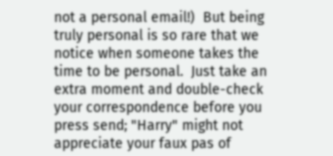not a personal email!)  But being truly personal is so rare that we notice when someone takes the time to be personal.  Just take an extra moment and double-check your correspondence before you press send; "Harry" might not appreciate your faux pas of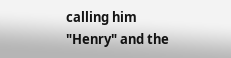calling him "Henry" and the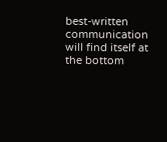best-written communication will find itself at the bottom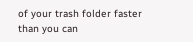of your trash folder faster than you can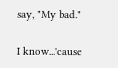say, "My bad."

I know...'cause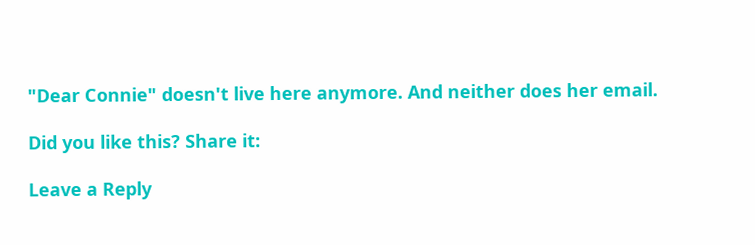"Dear Connie" doesn't live here anymore. And neither does her email.

Did you like this? Share it:

Leave a Reply